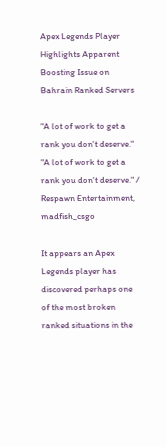Apex Legends Player Highlights Apparent Boosting Issue on Bahrain Ranked Servers

"A lot of work to get a rank you don't deserve."
"A lot of work to get a rank you don't deserve." / Respawn Entertainment, madfish_csgo

It appears an Apex Legends player has discovered perhaps one of the most broken ranked situations in the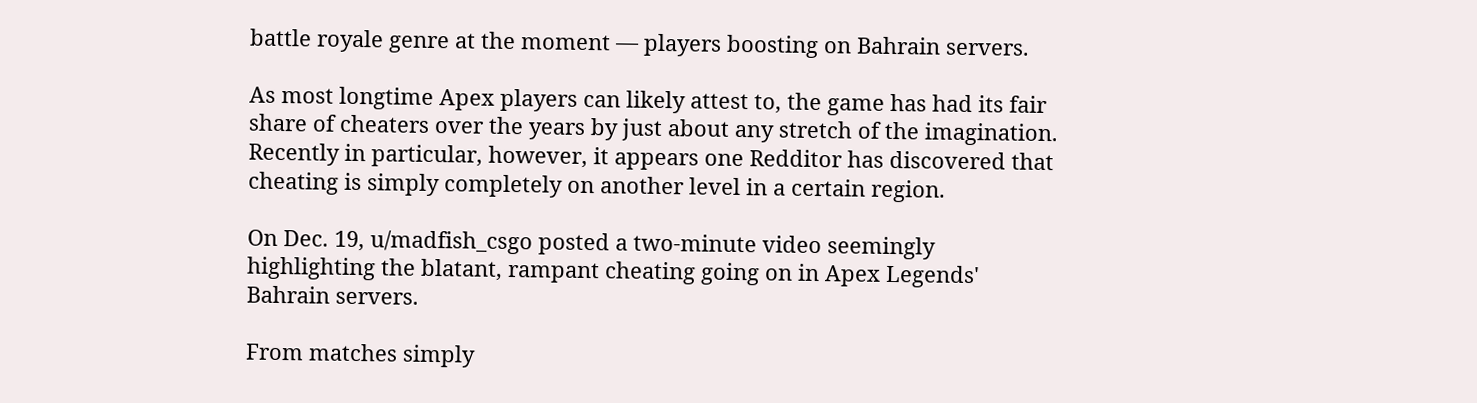battle royale genre at the moment — players boosting on Bahrain servers.

As most longtime Apex players can likely attest to, the game has had its fair share of cheaters over the years by just about any stretch of the imagination. Recently in particular, however, it appears one Redditor has discovered that cheating is simply completely on another level in a certain region.

On Dec. 19, u/madfish_csgo posted a two-minute video seemingly highlighting the blatant, rampant cheating going on in Apex Legends' Bahrain servers.

From matches simply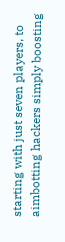starting with just seven players, to aimbotting hackers simply boosting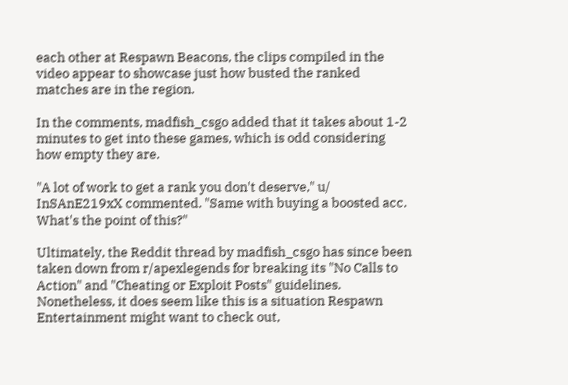each other at Respawn Beacons, the clips compiled in the video appear to showcase just how busted the ranked matches are in the region.

In the comments, madfish_csgo added that it takes about 1-2 minutes to get into these games, which is odd considering how empty they are.

"A lot of work to get a rank you don't deserve," u/ InSAnE219xX commented. "Same with buying a boosted acc. What's the point of this?"

Ultimately, the Reddit thread by madfish_csgo has since been taken down from r/apexlegends for breaking its "No Calls to Action" and "Cheating or Exploit Posts" guidelines. Nonetheless, it does seem like this is a situation Respawn Entertainment might want to check out,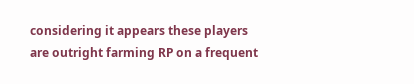considering it appears these players are outright farming RP on a frequent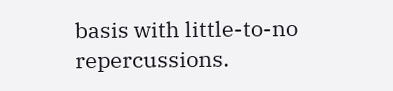basis with little-to-no repercussions.